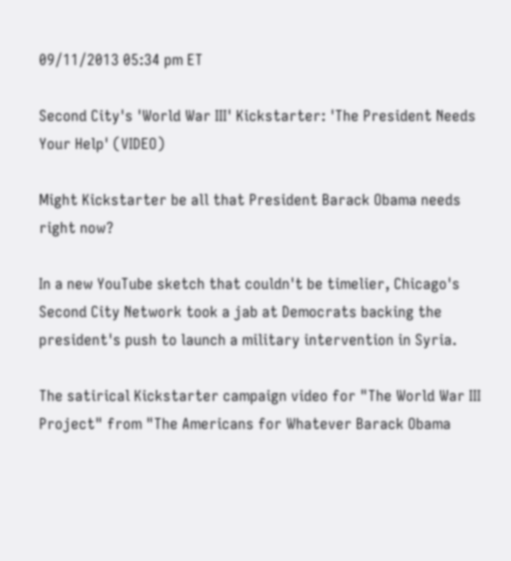09/11/2013 05:34 pm ET

Second City's 'World War III' Kickstarter: 'The President Needs Your Help' (VIDEO)

Might Kickstarter be all that President Barack Obama needs right now?

In a new YouTube sketch that couldn't be timelier, Chicago's Second City Network took a jab at Democrats backing the president's push to launch a military intervention in Syria.

The satirical Kickstarter campaign video for "The World War III Project" from "The Americans for Whatever Barack Obama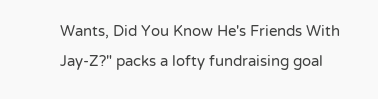Wants, Did You Know He's Friends With Jay-Z?" packs a lofty fundraising goal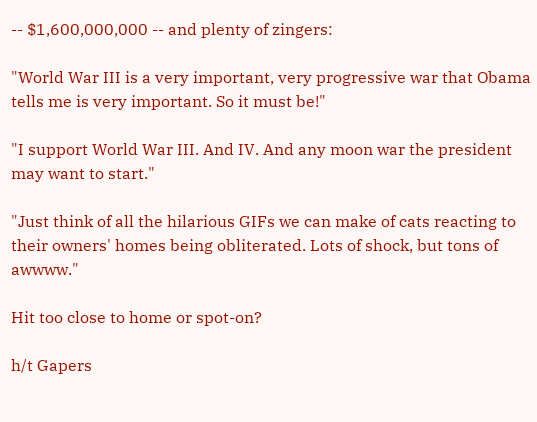-- $1,600,000,000 -- and plenty of zingers:

"World War III is a very important, very progressive war that Obama tells me is very important. So it must be!"

"I support World War III. And IV. And any moon war the president may want to start."

"Just think of all the hilarious GIFs we can make of cats reacting to their owners' homes being obliterated. Lots of shock, but tons of awwww."

Hit too close to home or spot-on?

h/t Gapers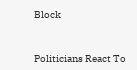Block



Politicians React To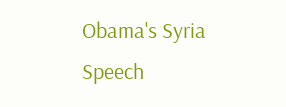Obama's Syria Speech